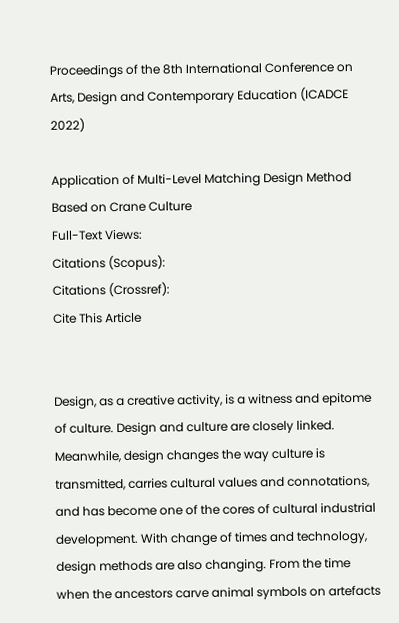Proceedings of the 8th International Conference on Arts, Design and Contemporary Education (ICADCE 2022)

Application of Multi-Level Matching Design Method Based on Crane Culture
Full-Text Views:
Citations (Scopus):
Citations (Crossref):
Cite This Article


Design, as a creative activity, is a witness and epitome of culture. Design and culture are closely linked. Meanwhile, design changes the way culture is transmitted, carries cultural values and connotations, and has become one of the cores of cultural industrial development. With change of times and technology, design methods are also changing. From the time when the ancestors carve animal symbols on artefacts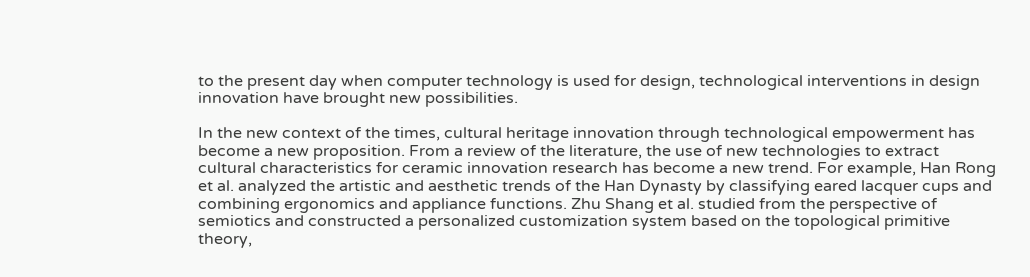to the present day when computer technology is used for design, technological interventions in design innovation have brought new possibilities.

In the new context of the times, cultural heritage innovation through technological empowerment has become a new proposition. From a review of the literature, the use of new technologies to extract cultural characteristics for ceramic innovation research has become a new trend. For example, Han Rong et al. analyzed the artistic and aesthetic trends of the Han Dynasty by classifying eared lacquer cups and combining ergonomics and appliance functions. Zhu Shang et al. studied from the perspective of semiotics and constructed a personalized customization system based on the topological primitive theory,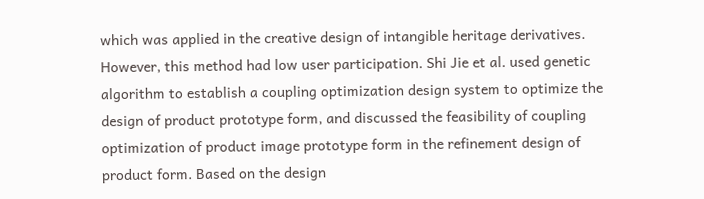which was applied in the creative design of intangible heritage derivatives. However, this method had low user participation. Shi Jie et al. used genetic algorithm to establish a coupling optimization design system to optimize the design of product prototype form, and discussed the feasibility of coupling optimization of product image prototype form in the refinement design of product form. Based on the design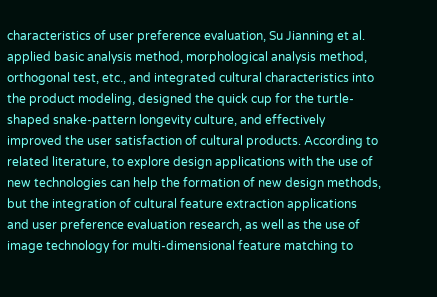characteristics of user preference evaluation, Su Jianning et al. applied basic analysis method, morphological analysis method, orthogonal test, etc., and integrated cultural characteristics into the product modeling, designed the quick cup for the turtle-shaped snake-pattern longevity culture, and effectively improved the user satisfaction of cultural products. According to related literature, to explore design applications with the use of new technologies can help the formation of new design methods, but the integration of cultural feature extraction applications and user preference evaluation research, as well as the use of image technology for multi-dimensional feature matching to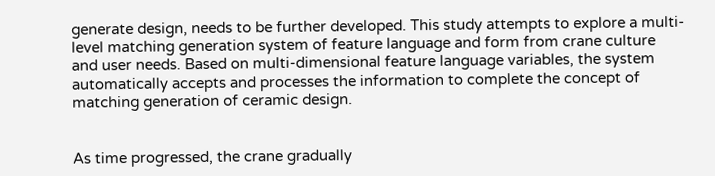generate design, needs to be further developed. This study attempts to explore a multi-level matching generation system of feature language and form from crane culture and user needs. Based on multi-dimensional feature language variables, the system automatically accepts and processes the information to complete the concept of matching generation of ceramic design.


As time progressed, the crane gradually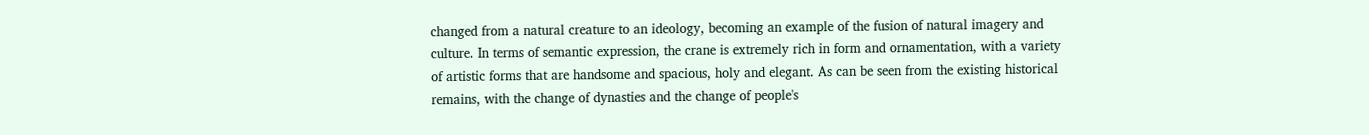changed from a natural creature to an ideology, becoming an example of the fusion of natural imagery and culture. In terms of semantic expression, the crane is extremely rich in form and ornamentation, with a variety of artistic forms that are handsome and spacious, holy and elegant. As can be seen from the existing historical remains, with the change of dynasties and the change of people's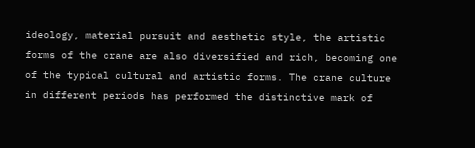ideology, material pursuit and aesthetic style, the artistic forms of the crane are also diversified and rich, becoming one of the typical cultural and artistic forms. The crane culture in different periods has performed the distinctive mark of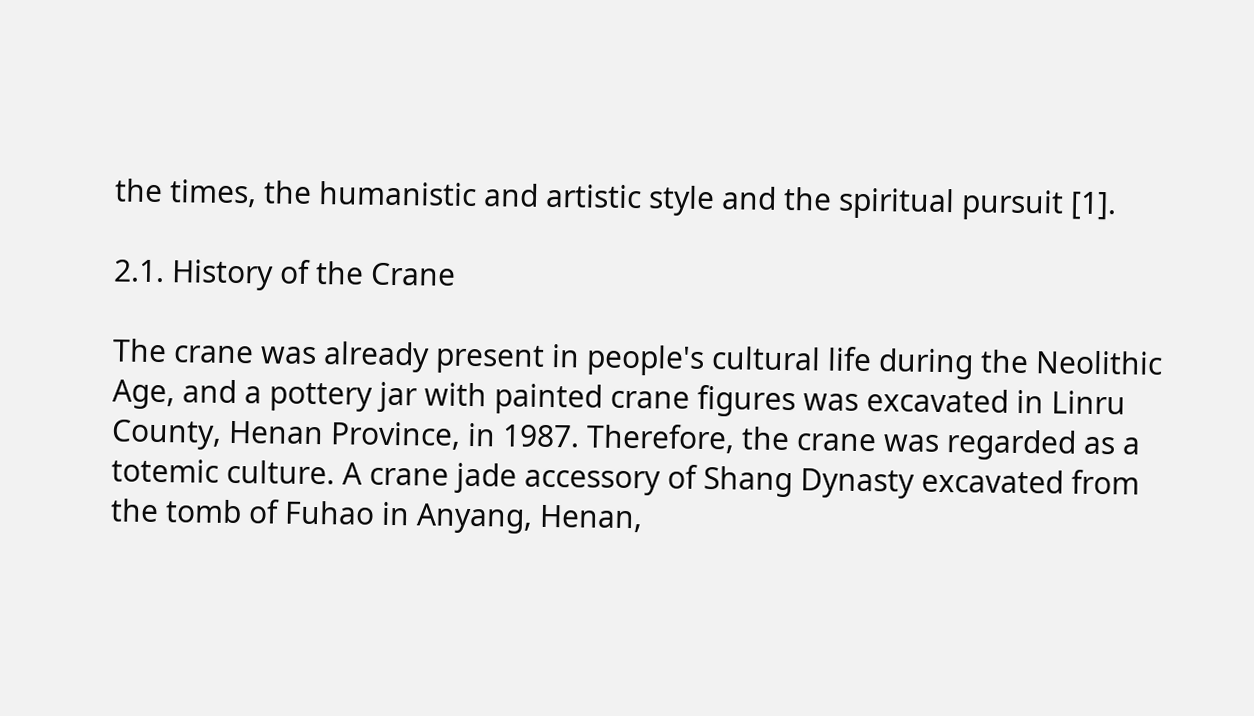the times, the humanistic and artistic style and the spiritual pursuit [1].

2.1. History of the Crane

The crane was already present in people's cultural life during the Neolithic Age, and a pottery jar with painted crane figures was excavated in Linru County, Henan Province, in 1987. Therefore, the crane was regarded as a totemic culture. A crane jade accessory of Shang Dynasty excavated from the tomb of Fuhao in Anyang, Henan,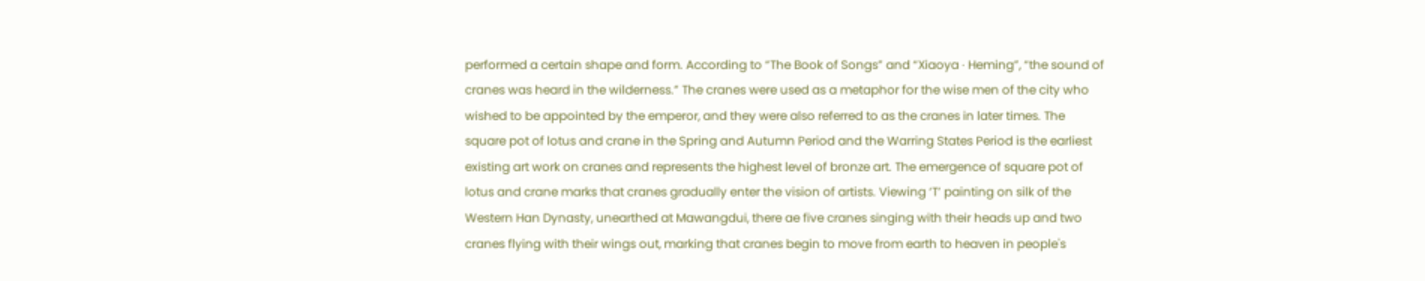performed a certain shape and form. According to “The Book of Songs” and “Xiaoya · Heming”, “the sound of cranes was heard in the wilderness.” The cranes were used as a metaphor for the wise men of the city who wished to be appointed by the emperor, and they were also referred to as the cranes in later times. The square pot of lotus and crane in the Spring and Autumn Period and the Warring States Period is the earliest existing art work on cranes and represents the highest level of bronze art. The emergence of square pot of lotus and crane marks that cranes gradually enter the vision of artists. Viewing ‘T’ painting on silk of the Western Han Dynasty, unearthed at Mawangdui, there ae five cranes singing with their heads up and two cranes flying with their wings out, marking that cranes begin to move from earth to heaven in people's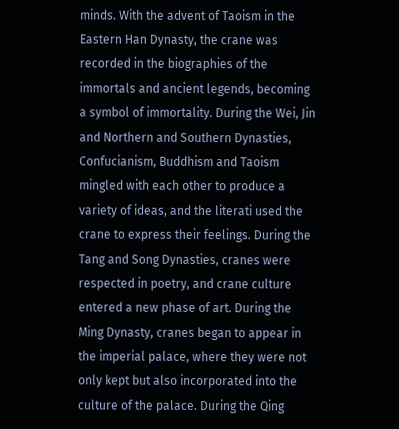minds. With the advent of Taoism in the Eastern Han Dynasty, the crane was recorded in the biographies of the immortals and ancient legends, becoming a symbol of immortality. During the Wei, Jin and Northern and Southern Dynasties, Confucianism, Buddhism and Taoism mingled with each other to produce a variety of ideas, and the literati used the crane to express their feelings. During the Tang and Song Dynasties, cranes were respected in poetry, and crane culture entered a new phase of art. During the Ming Dynasty, cranes began to appear in the imperial palace, where they were not only kept but also incorporated into the culture of the palace. During the Qing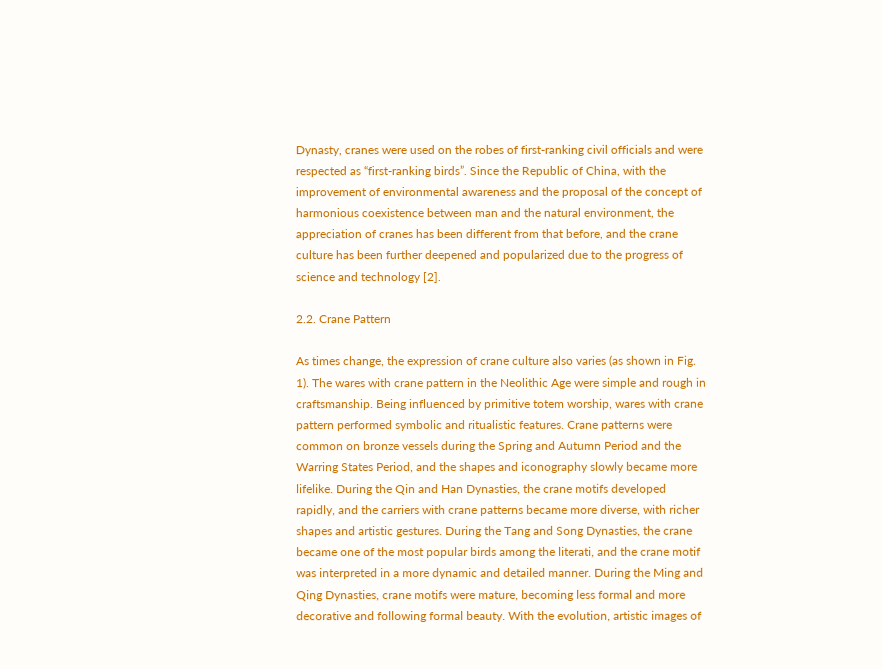Dynasty, cranes were used on the robes of first-ranking civil officials and were respected as “first-ranking birds”. Since the Republic of China, with the improvement of environmental awareness and the proposal of the concept of harmonious coexistence between man and the natural environment, the appreciation of cranes has been different from that before, and the crane culture has been further deepened and popularized due to the progress of science and technology [2].

2.2. Crane Pattern

As times change, the expression of crane culture also varies (as shown in Fig. 1). The wares with crane pattern in the Neolithic Age were simple and rough in craftsmanship. Being influenced by primitive totem worship, wares with crane pattern performed symbolic and ritualistic features. Crane patterns were common on bronze vessels during the Spring and Autumn Period and the Warring States Period, and the shapes and iconography slowly became more lifelike. During the Qin and Han Dynasties, the crane motifs developed rapidly, and the carriers with crane patterns became more diverse, with richer shapes and artistic gestures. During the Tang and Song Dynasties, the crane became one of the most popular birds among the literati, and the crane motif was interpreted in a more dynamic and detailed manner. During the Ming and Qing Dynasties, crane motifs were mature, becoming less formal and more decorative and following formal beauty. With the evolution, artistic images of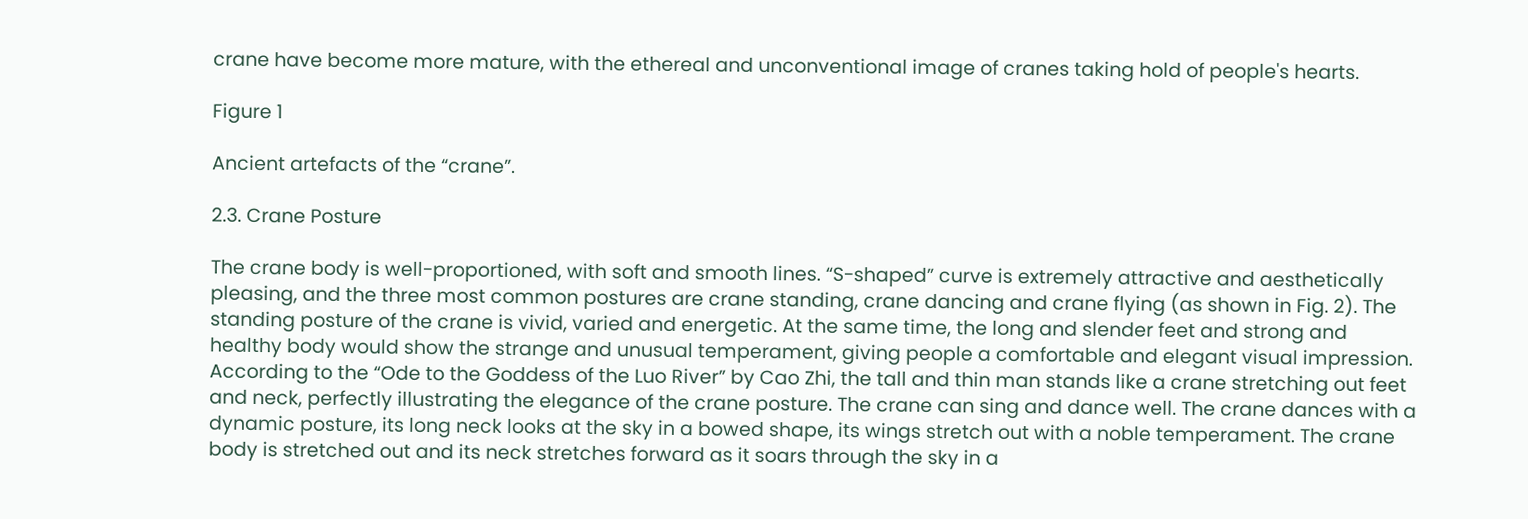crane have become more mature, with the ethereal and unconventional image of cranes taking hold of people's hearts.

Figure 1

Ancient artefacts of the “crane”.

2.3. Crane Posture

The crane body is well-proportioned, with soft and smooth lines. “S-shaped” curve is extremely attractive and aesthetically pleasing, and the three most common postures are crane standing, crane dancing and crane flying (as shown in Fig. 2). The standing posture of the crane is vivid, varied and energetic. At the same time, the long and slender feet and strong and healthy body would show the strange and unusual temperament, giving people a comfortable and elegant visual impression. According to the “Ode to the Goddess of the Luo River” by Cao Zhi, the tall and thin man stands like a crane stretching out feet and neck, perfectly illustrating the elegance of the crane posture. The crane can sing and dance well. The crane dances with a dynamic posture, its long neck looks at the sky in a bowed shape, its wings stretch out with a noble temperament. The crane body is stretched out and its neck stretches forward as it soars through the sky in a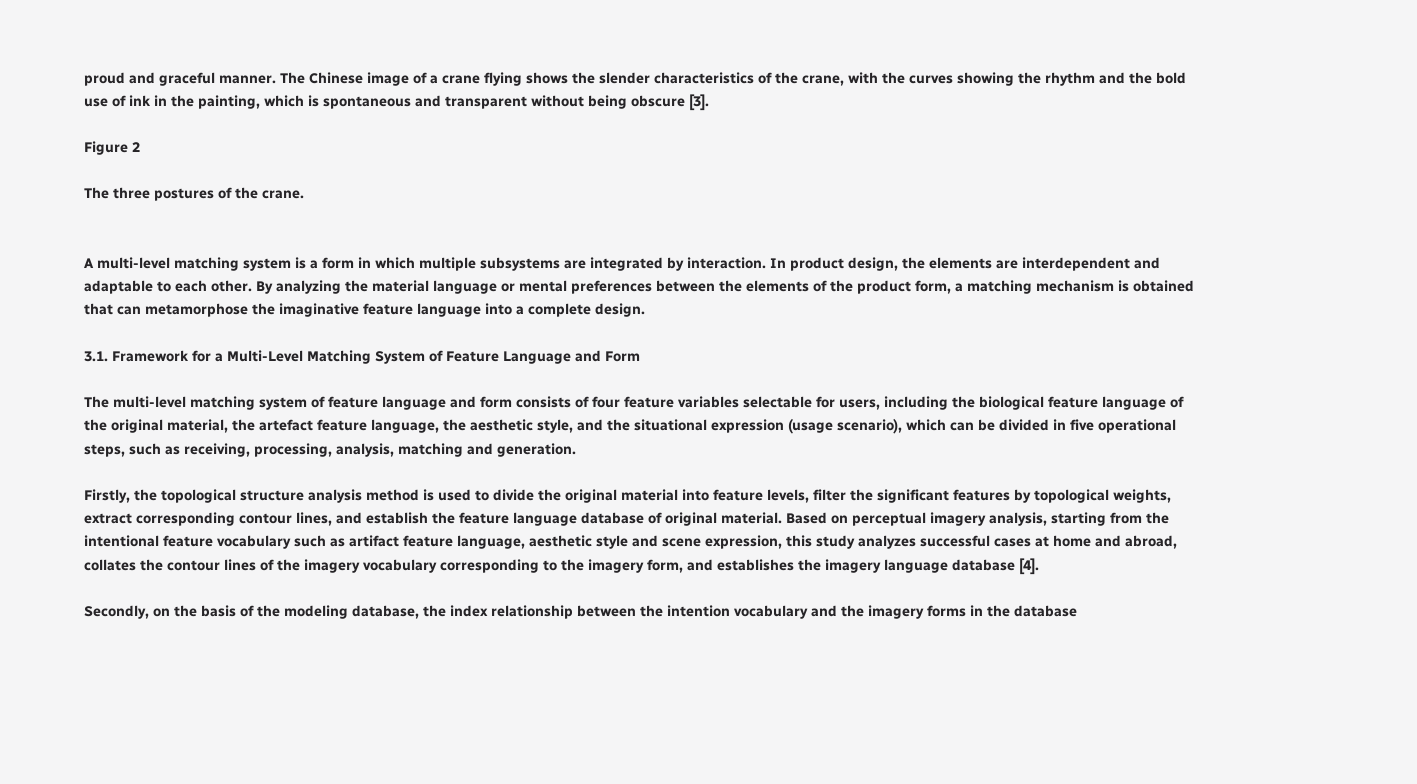proud and graceful manner. The Chinese image of a crane flying shows the slender characteristics of the crane, with the curves showing the rhythm and the bold use of ink in the painting, which is spontaneous and transparent without being obscure [3].

Figure 2

The three postures of the crane.


A multi-level matching system is a form in which multiple subsystems are integrated by interaction. In product design, the elements are interdependent and adaptable to each other. By analyzing the material language or mental preferences between the elements of the product form, a matching mechanism is obtained that can metamorphose the imaginative feature language into a complete design.

3.1. Framework for a Multi-Level Matching System of Feature Language and Form

The multi-level matching system of feature language and form consists of four feature variables selectable for users, including the biological feature language of the original material, the artefact feature language, the aesthetic style, and the situational expression (usage scenario), which can be divided in five operational steps, such as receiving, processing, analysis, matching and generation.

Firstly, the topological structure analysis method is used to divide the original material into feature levels, filter the significant features by topological weights, extract corresponding contour lines, and establish the feature language database of original material. Based on perceptual imagery analysis, starting from the intentional feature vocabulary such as artifact feature language, aesthetic style and scene expression, this study analyzes successful cases at home and abroad, collates the contour lines of the imagery vocabulary corresponding to the imagery form, and establishes the imagery language database [4].

Secondly, on the basis of the modeling database, the index relationship between the intention vocabulary and the imagery forms in the database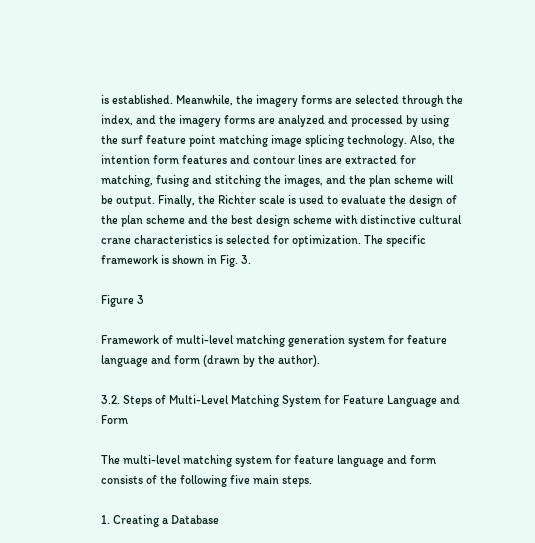is established. Meanwhile, the imagery forms are selected through the index, and the imagery forms are analyzed and processed by using the surf feature point matching image splicing technology. Also, the intention form features and contour lines are extracted for matching, fusing and stitching the images, and the plan scheme will be output. Finally, the Richter scale is used to evaluate the design of the plan scheme and the best design scheme with distinctive cultural crane characteristics is selected for optimization. The specific framework is shown in Fig. 3.

Figure 3

Framework of multi-level matching generation system for feature language and form (drawn by the author).

3.2. Steps of Multi-Level Matching System for Feature Language and Form

The multi-level matching system for feature language and form consists of the following five main steps.

1. Creating a Database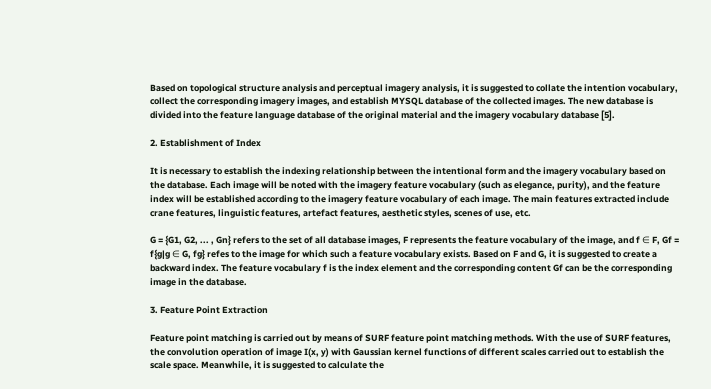Based on topological structure analysis and perceptual imagery analysis, it is suggested to collate the intention vocabulary, collect the corresponding imagery images, and establish MYSQL database of the collected images. The new database is divided into the feature language database of the original material and the imagery vocabulary database [5].

2. Establishment of Index

It is necessary to establish the indexing relationship between the intentional form and the imagery vocabulary based on the database. Each image will be noted with the imagery feature vocabulary (such as elegance, purity), and the feature index will be established according to the imagery feature vocabulary of each image. The main features extracted include crane features, linguistic features, artefact features, aesthetic styles, scenes of use, etc.

G = {G1, G2, ... , Gn} refers to the set of all database images, F represents the feature vocabulary of the image, and f ∈ F, Gf = f{g|g ∈ G, fg} refes to the image for which such a feature vocabulary exists. Based on F and G, it is suggested to create a backward index. The feature vocabulary f is the index element and the corresponding content Gf can be the corresponding image in the database.

3. Feature Point Extraction

Feature point matching is carried out by means of SURF feature point matching methods. With the use of SURF features, the convolution operation of image I(x, y) with Gaussian kernel functions of different scales carried out to establish the scale space. Meanwhile, it is suggested to calculate the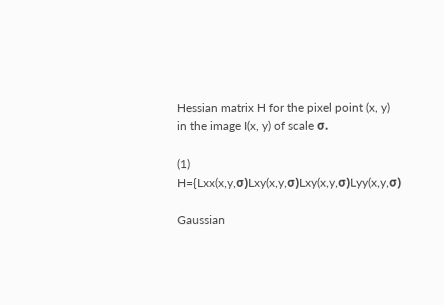Hessian matrix H for the pixel point (x, y) in the image I(x, y) of scale σ.

(1) H={Lxx(x,y,σ)Lxy(x,y,σ)Lxy(x,y,σ)Lyy(x,y,σ)

Gaussian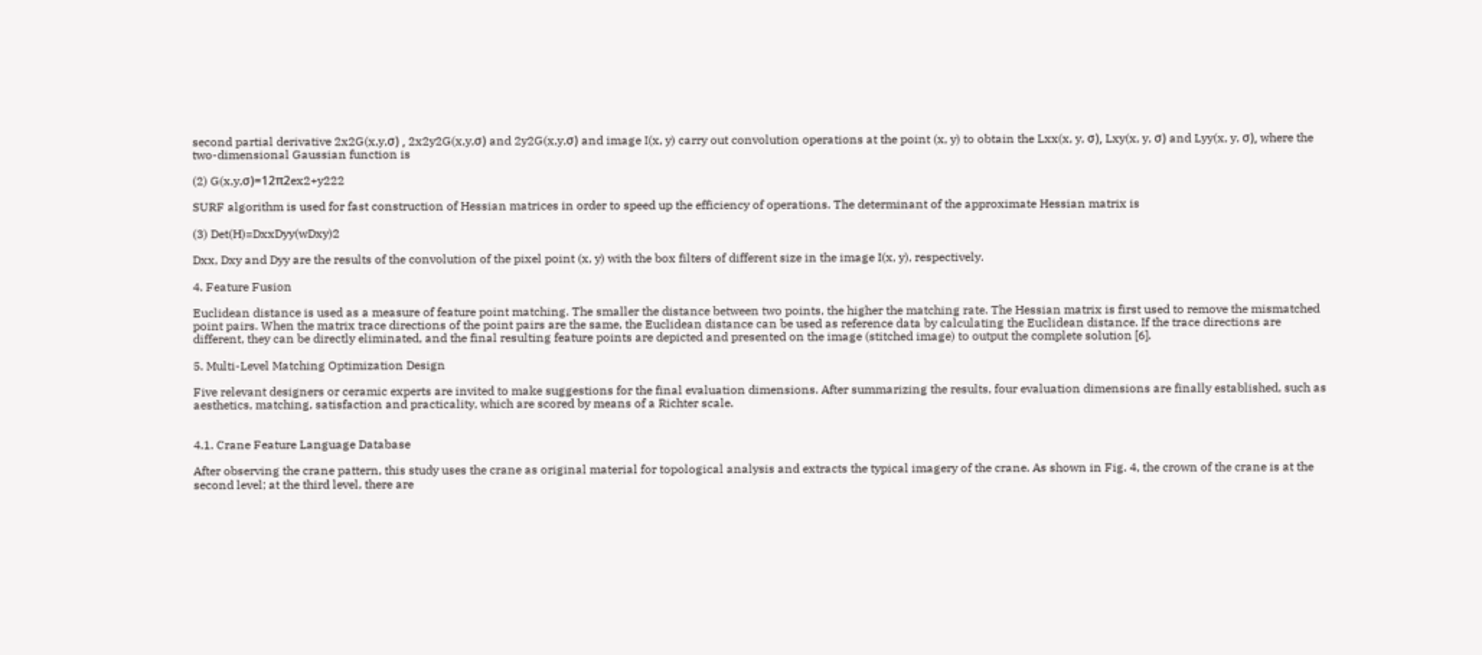second partial derivative 2x2G(x,y,σ) , 2x2y2G(x,y,σ) and 2y2G(x,y,σ) and image I(x, y) carry out convolution operations at the point (x, y) to obtain the Lxx(x, y, σ), Lxy(x, y, σ) and Lyy(x, y, σ), where the two-dimensional Gaussian function is

(2) G(x,y,σ)=12π2ex2+y222

SURF algorithm is used for fast construction of Hessian matrices in order to speed up the efficiency of operations. The determinant of the approximate Hessian matrix is

(3) Det(H)=DxxDyy(wDxy)2

Dxx, Dxy and Dyy are the results of the convolution of the pixel point (x, y) with the box filters of different size in the image I(x, y), respectively.

4. Feature Fusion

Euclidean distance is used as a measure of feature point matching. The smaller the distance between two points, the higher the matching rate. The Hessian matrix is first used to remove the mismatched point pairs. When the matrix trace directions of the point pairs are the same, the Euclidean distance can be used as reference data by calculating the Euclidean distance. If the trace directions are different, they can be directly eliminated, and the final resulting feature points are depicted and presented on the image (stitched image) to output the complete solution [6].

5. Multi-Level Matching Optimization Design

Five relevant designers or ceramic experts are invited to make suggestions for the final evaluation dimensions. After summarizing the results, four evaluation dimensions are finally established, such as aesthetics, matching, satisfaction and practicality, which are scored by means of a Richter scale.


4.1. Crane Feature Language Database

After observing the crane pattern, this study uses the crane as original material for topological analysis and extracts the typical imagery of the crane. As shown in Fig. 4, the crown of the crane is at the second level; at the third level, there are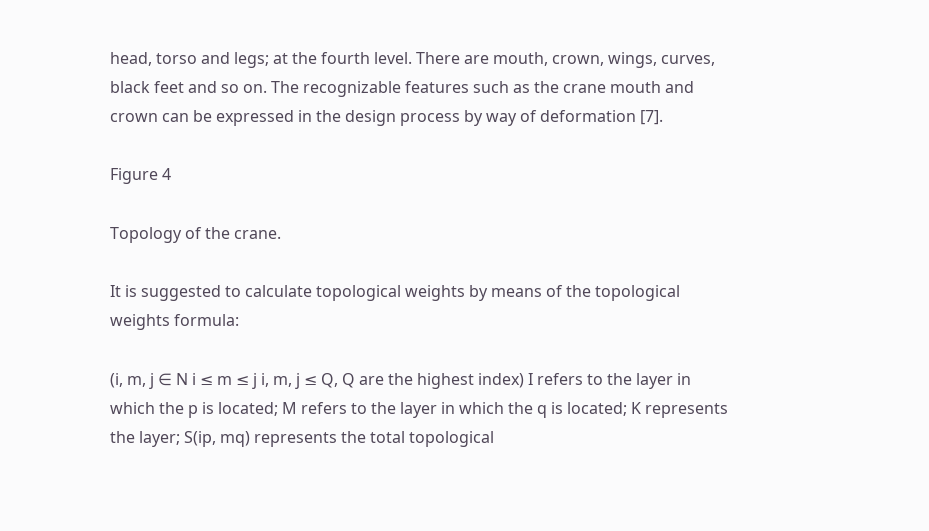head, torso and legs; at the fourth level. There are mouth, crown, wings, curves, black feet and so on. The recognizable features such as the crane mouth and crown can be expressed in the design process by way of deformation [7].

Figure 4

Topology of the crane.

It is suggested to calculate topological weights by means of the topological weights formula:

(i, m, j ∈ N i ≤ m ≤ j i, m, j ≤ Q, Q are the highest index) I refers to the layer in which the p is located; M refers to the layer in which the q is located; K represents the layer; S(ip, mq) represents the total topological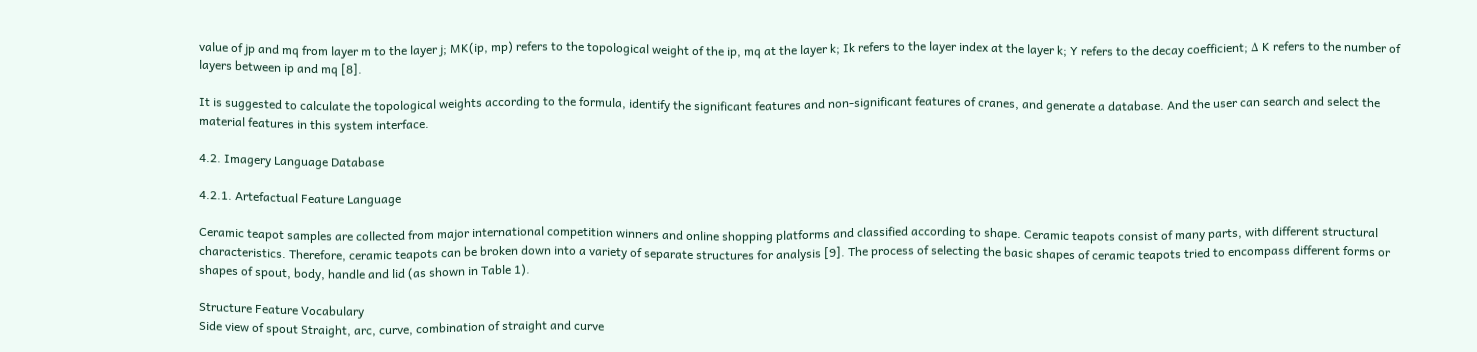value of jp and mq from layer m to the layer j; MK(ip, mp) refers to the topological weight of the ip, mq at the layer k; Ik refers to the layer index at the layer k; Y refers to the decay coefficient; Δ K refers to the number of layers between ip and mq [8].

It is suggested to calculate the topological weights according to the formula, identify the significant features and non-significant features of cranes, and generate a database. And the user can search and select the material features in this system interface.

4.2. Imagery Language Database

4.2.1. Artefactual Feature Language

Ceramic teapot samples are collected from major international competition winners and online shopping platforms and classified according to shape. Ceramic teapots consist of many parts, with different structural characteristics. Therefore, ceramic teapots can be broken down into a variety of separate structures for analysis [9]. The process of selecting the basic shapes of ceramic teapots tried to encompass different forms or shapes of spout, body, handle and lid (as shown in Table 1).

Structure Feature Vocabulary
Side view of spout Straight, arc, curve, combination of straight and curve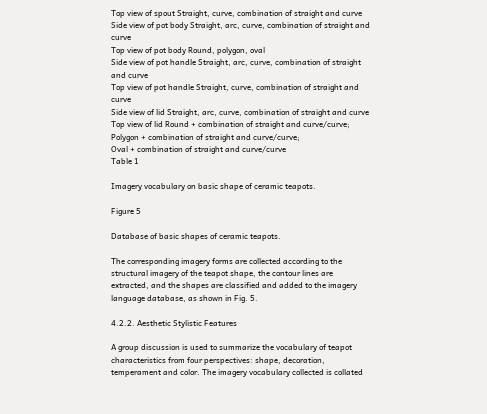Top view of spout Straight, curve, combination of straight and curve
Side view of pot body Straight, arc, curve, combination of straight and curve
Top view of pot body Round, polygon, oval
Side view of pot handle Straight, arc, curve, combination of straight and curve
Top view of pot handle Straight, curve, combination of straight and curve
Side view of lid Straight, arc, curve, combination of straight and curve
Top view of lid Round + combination of straight and curve/curve;
Polygon + combination of straight and curve/curve;
Oval + combination of straight and curve/curve
Table 1

Imagery vocabulary on basic shape of ceramic teapots.

Figure 5

Database of basic shapes of ceramic teapots.

The corresponding imagery forms are collected according to the structural imagery of the teapot shape, the contour lines are extracted, and the shapes are classified and added to the imagery language database, as shown in Fig. 5.

4.2.2. Aesthetic Stylistic Features

A group discussion is used to summarize the vocabulary of teapot characteristics from four perspectives: shape, decoration, temperament and color. The imagery vocabulary collected is collated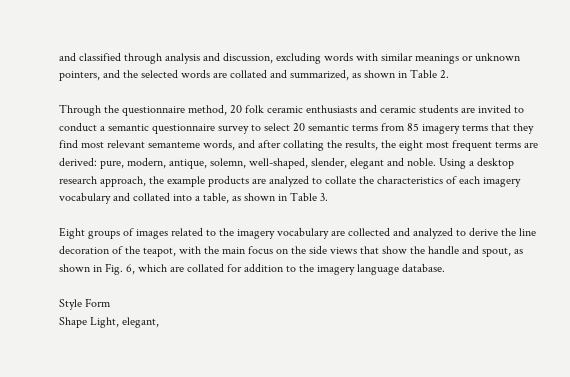and classified through analysis and discussion, excluding words with similar meanings or unknown pointers, and the selected words are collated and summarized, as shown in Table 2.

Through the questionnaire method, 20 folk ceramic enthusiasts and ceramic students are invited to conduct a semantic questionnaire survey to select 20 semantic terms from 85 imagery terms that they find most relevant semanteme words, and after collating the results, the eight most frequent terms are derived: pure, modern, antique, solemn, well-shaped, slender, elegant and noble. Using a desktop research approach, the example products are analyzed to collate the characteristics of each imagery vocabulary and collated into a table, as shown in Table 3.

Eight groups of images related to the imagery vocabulary are collected and analyzed to derive the line decoration of the teapot, with the main focus on the side views that show the handle and spout, as shown in Fig. 6, which are collated for addition to the imagery language database.

Style Form
Shape Light, elegant,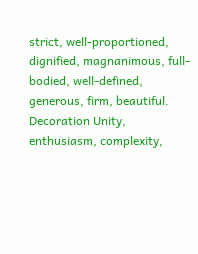strict, well-proportioned, dignified, magnanimous, full-bodied, well-defined, generous, firm, beautiful.
Decoration Unity, enthusiasm, complexity,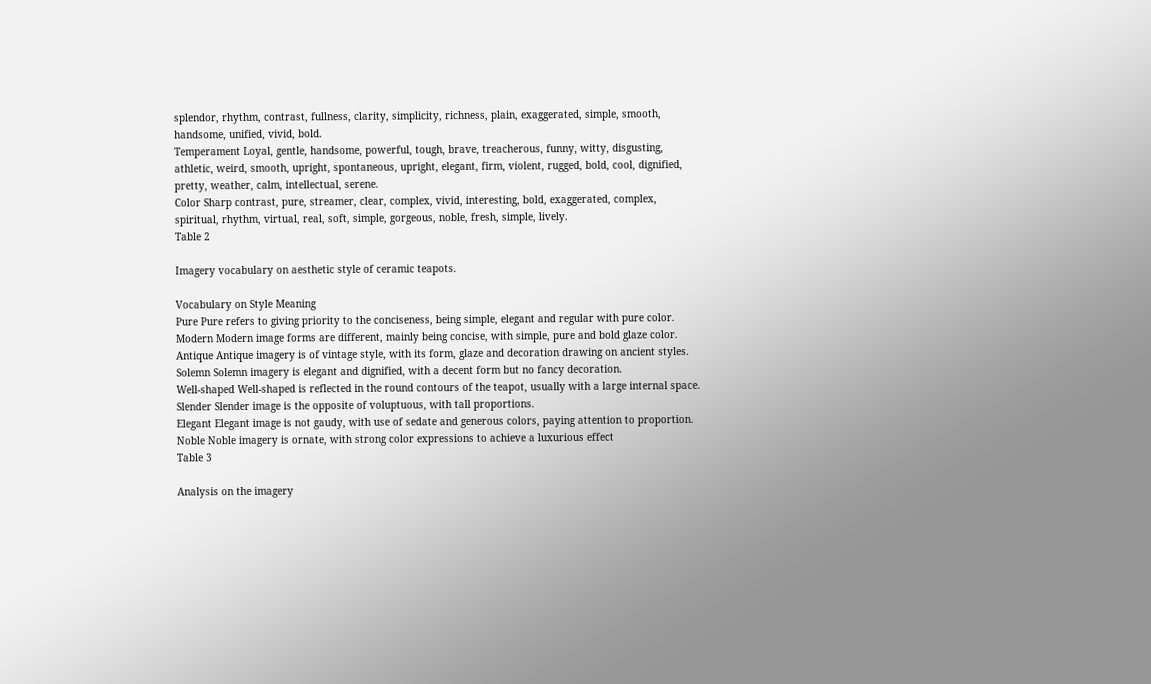splendor, rhythm, contrast, fullness, clarity, simplicity, richness, plain, exaggerated, simple, smooth, handsome, unified, vivid, bold.
Temperament Loyal, gentle, handsome, powerful, tough, brave, treacherous, funny, witty, disgusting, athletic, weird, smooth, upright, spontaneous, upright, elegant, firm, violent, rugged, bold, cool, dignified, pretty, weather, calm, intellectual, serene.
Color Sharp contrast, pure, streamer, clear, complex, vivid, interesting, bold, exaggerated, complex, spiritual, rhythm, virtual, real, soft, simple, gorgeous, noble, fresh, simple, lively.
Table 2

Imagery vocabulary on aesthetic style of ceramic teapots.

Vocabulary on Style Meaning
Pure Pure refers to giving priority to the conciseness, being simple, elegant and regular with pure color.
Modern Modern image forms are different, mainly being concise, with simple, pure and bold glaze color.
Antique Antique imagery is of vintage style, with its form, glaze and decoration drawing on ancient styles.
Solemn Solemn imagery is elegant and dignified, with a decent form but no fancy decoration.
Well-shaped Well-shaped is reflected in the round contours of the teapot, usually with a large internal space.
Slender Slender image is the opposite of voluptuous, with tall proportions.
Elegant Elegant image is not gaudy, with use of sedate and generous colors, paying attention to proportion.
Noble Noble imagery is ornate, with strong color expressions to achieve a luxurious effect
Table 3

Analysis on the imagery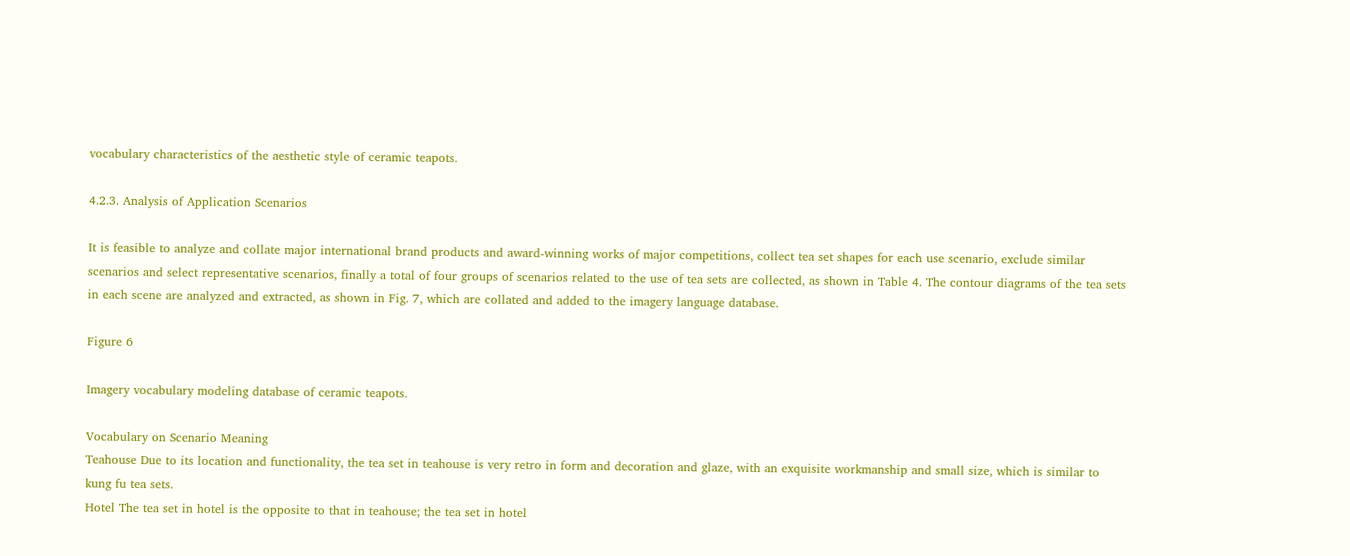vocabulary characteristics of the aesthetic style of ceramic teapots.

4.2.3. Analysis of Application Scenarios

It is feasible to analyze and collate major international brand products and award-winning works of major competitions, collect tea set shapes for each use scenario, exclude similar scenarios and select representative scenarios, finally a total of four groups of scenarios related to the use of tea sets are collected, as shown in Table 4. The contour diagrams of the tea sets in each scene are analyzed and extracted, as shown in Fig. 7, which are collated and added to the imagery language database.

Figure 6

Imagery vocabulary modeling database of ceramic teapots.

Vocabulary on Scenario Meaning
Teahouse Due to its location and functionality, the tea set in teahouse is very retro in form and decoration and glaze, with an exquisite workmanship and small size, which is similar to kung fu tea sets.
Hotel The tea set in hotel is the opposite to that in teahouse; the tea set in hotel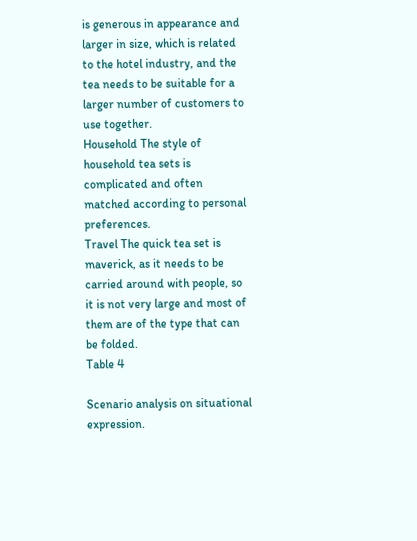is generous in appearance and larger in size, which is related to the hotel industry, and the tea needs to be suitable for a larger number of customers to use together.
Household The style of household tea sets is complicated and often matched according to personal preferences.
Travel The quick tea set is maverick, as it needs to be carried around with people, so it is not very large and most of them are of the type that can be folded.
Table 4

Scenario analysis on situational expression.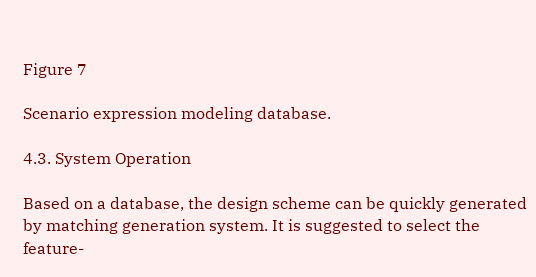Figure 7

Scenario expression modeling database.

4.3. System Operation

Based on a database, the design scheme can be quickly generated by matching generation system. It is suggested to select the feature-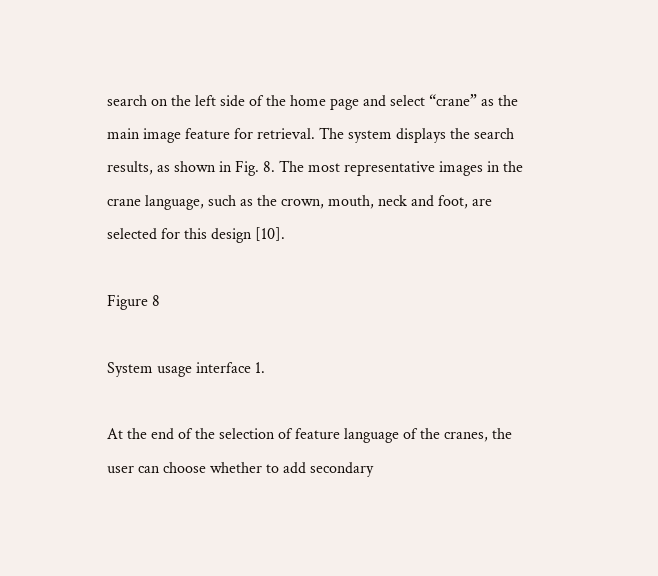search on the left side of the home page and select “crane” as the main image feature for retrieval. The system displays the search results, as shown in Fig. 8. The most representative images in the crane language, such as the crown, mouth, neck and foot, are selected for this design [10].

Figure 8

System usage interface 1.

At the end of the selection of feature language of the cranes, the user can choose whether to add secondary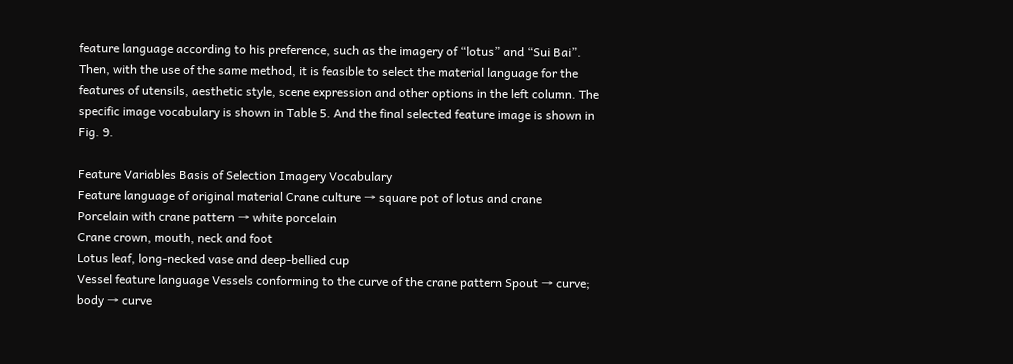feature language according to his preference, such as the imagery of “lotus” and “Sui Bai”. Then, with the use of the same method, it is feasible to select the material language for the features of utensils, aesthetic style, scene expression and other options in the left column. The specific image vocabulary is shown in Table 5. And the final selected feature image is shown in Fig. 9.

Feature Variables Basis of Selection Imagery Vocabulary
Feature language of original material Crane culture → square pot of lotus and crane
Porcelain with crane pattern → white porcelain
Crane crown, mouth, neck and foot
Lotus leaf, long-necked vase and deep-bellied cup
Vessel feature language Vessels conforming to the curve of the crane pattern Spout → curve; body → curve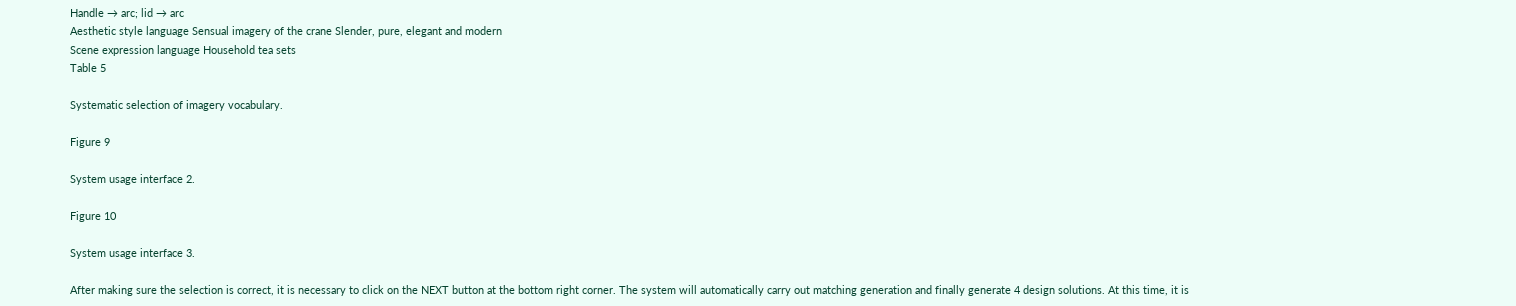Handle → arc; lid → arc
Aesthetic style language Sensual imagery of the crane Slender, pure, elegant and modern
Scene expression language Household tea sets
Table 5

Systematic selection of imagery vocabulary.

Figure 9

System usage interface 2.

Figure 10

System usage interface 3.

After making sure the selection is correct, it is necessary to click on the NEXT button at the bottom right corner. The system will automatically carry out matching generation and finally generate 4 design solutions. At this time, it is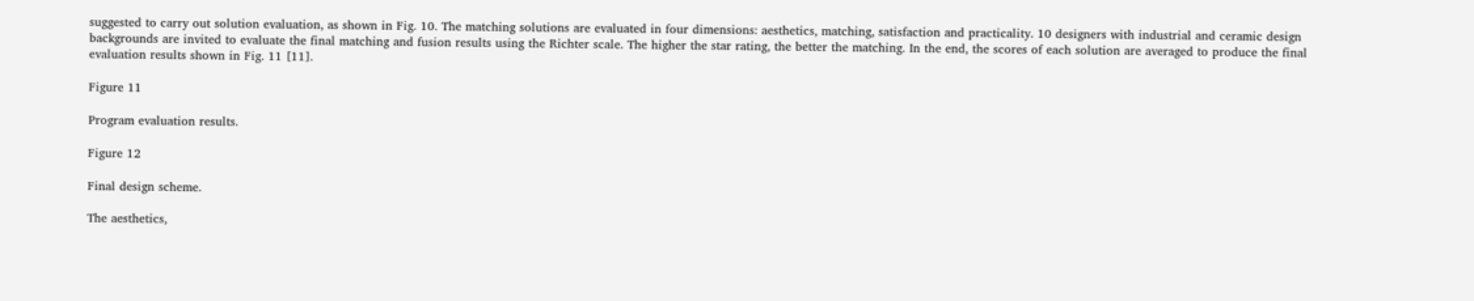suggested to carry out solution evaluation, as shown in Fig. 10. The matching solutions are evaluated in four dimensions: aesthetics, matching, satisfaction and practicality. 10 designers with industrial and ceramic design backgrounds are invited to evaluate the final matching and fusion results using the Richter scale. The higher the star rating, the better the matching. In the end, the scores of each solution are averaged to produce the final evaluation results shown in Fig. 11 [11].

Figure 11

Program evaluation results.

Figure 12

Final design scheme.

The aesthetics,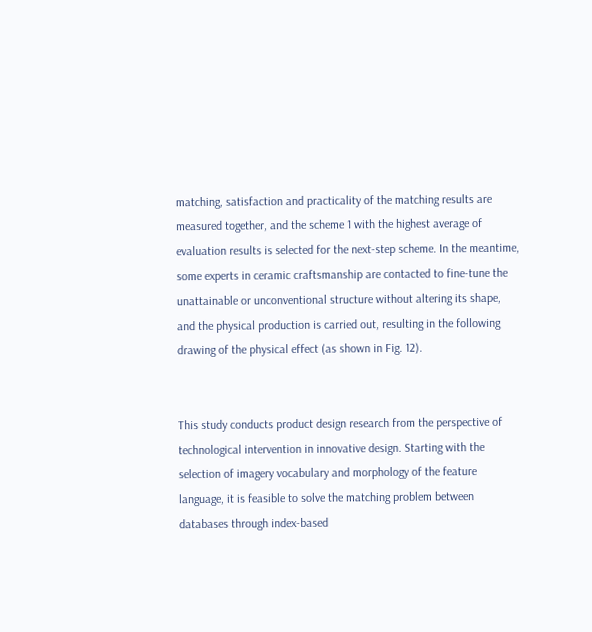matching, satisfaction and practicality of the matching results are measured together, and the scheme 1 with the highest average of evaluation results is selected for the next-step scheme. In the meantime, some experts in ceramic craftsmanship are contacted to fine-tune the unattainable or unconventional structure without altering its shape, and the physical production is carried out, resulting in the following drawing of the physical effect (as shown in Fig. 12).


This study conducts product design research from the perspective of technological intervention in innovative design. Starting with the selection of imagery vocabulary and morphology of the feature language, it is feasible to solve the matching problem between databases through index-based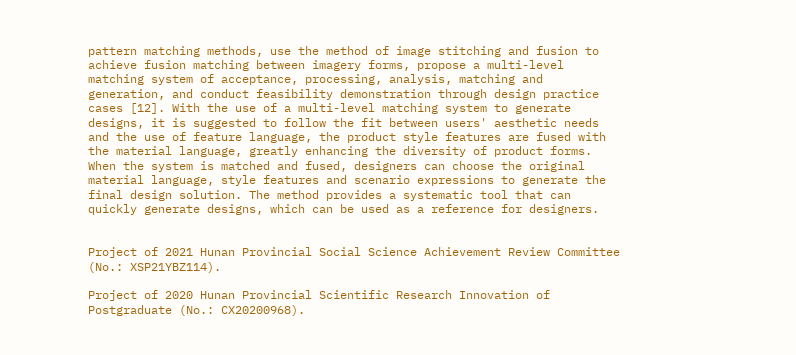pattern matching methods, use the method of image stitching and fusion to achieve fusion matching between imagery forms, propose a multi-level matching system of acceptance, processing, analysis, matching and generation, and conduct feasibility demonstration through design practice cases [12]. With the use of a multi-level matching system to generate designs, it is suggested to follow the fit between users' aesthetic needs and the use of feature language, the product style features are fused with the material language, greatly enhancing the diversity of product forms. When the system is matched and fused, designers can choose the original material language, style features and scenario expressions to generate the final design solution. The method provides a systematic tool that can quickly generate designs, which can be used as a reference for designers.


Project of 2021 Hunan Provincial Social Science Achievement Review Committee (No.: XSP21YBZ114).

Project of 2020 Hunan Provincial Scientific Research Innovation of Postgraduate (No.: CX20200968).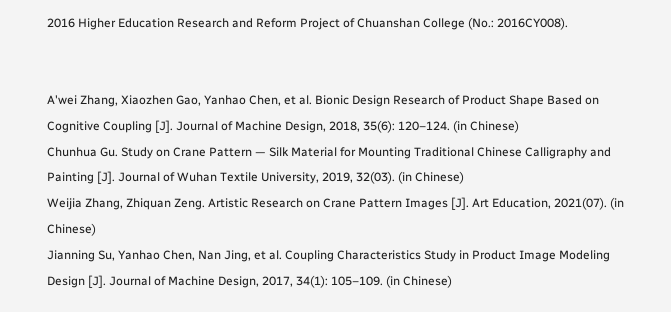2016 Higher Education Research and Reform Project of Chuanshan College (No.: 2016CY008).


A'wei Zhang, Xiaozhen Gao, Yanhao Chen, et al. Bionic Design Research of Product Shape Based on Cognitive Coupling [J]. Journal of Machine Design, 2018, 35(6): 120–124. (in Chinese)
Chunhua Gu. Study on Crane Pattern — Silk Material for Mounting Traditional Chinese Calligraphy and Painting [J]. Journal of Wuhan Textile University, 2019, 32(03). (in Chinese)
Weijia Zhang, Zhiquan Zeng. Artistic Research on Crane Pattern Images [J]. Art Education, 2021(07). (in Chinese)
Jianning Su, Yanhao Chen, Nan Jing, et al. Coupling Characteristics Study in Product Image Modeling Design [J]. Journal of Machine Design, 2017, 34(1): 105–109. (in Chinese)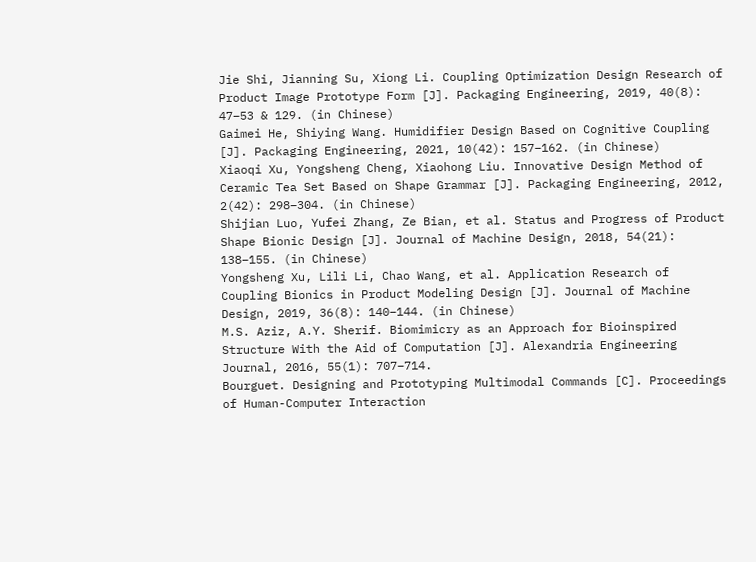Jie Shi, Jianning Su, Xiong Li. Coupling Optimization Design Research of Product Image Prototype Form [J]. Packaging Engineering, 2019, 40(8): 47–53 & 129. (in Chinese)
Gaimei He, Shiying Wang. Humidifier Design Based on Cognitive Coupling [J]. Packaging Engineering, 2021, 10(42): 157–162. (in Chinese)
Xiaoqi Xu, Yongsheng Cheng, Xiaohong Liu. Innovative Design Method of Ceramic Tea Set Based on Shape Grammar [J]. Packaging Engineering, 2012, 2(42): 298–304. (in Chinese)
Shijian Luo, Yufei Zhang, Ze Bian, et al. Status and Progress of Product Shape Bionic Design [J]. Journal of Machine Design, 2018, 54(21): 138–155. (in Chinese)
Yongsheng Xu, Lili Li, Chao Wang, et al. Application Research of Coupling Bionics in Product Modeling Design [J]. Journal of Machine Design, 2019, 36(8): 140–144. (in Chinese)
M.S. Aziz, A.Y. Sherif. Biomimicry as an Approach for Bioinspired Structure With the Aid of Computation [J]. Alexandria Engineering Journal, 2016, 55(1): 707–714.
Bourguet. Designing and Prototyping Multimodal Commands [C]. Proceedings of Human-Computer Interaction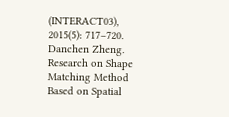(INTERACT03), 2015(5): 717–720.
Danchen Zheng. Research on Shape Matching Method Based on Spatial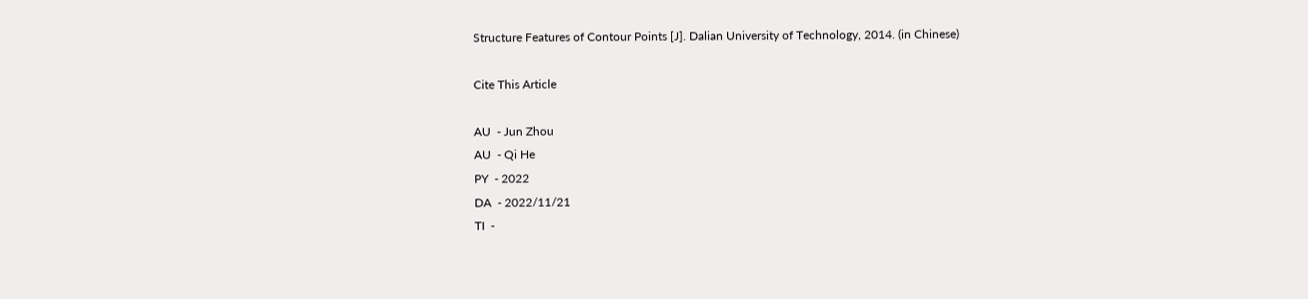Structure Features of Contour Points [J]. Dalian University of Technology, 2014. (in Chinese)

Cite This Article

AU  - Jun Zhou
AU  - Qi He
PY  - 2022
DA  - 2022/11/21
TI  -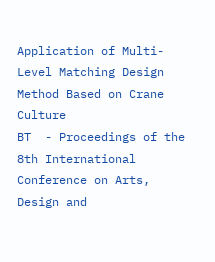Application of Multi-Level Matching Design Method Based on Crane Culture
BT  - Proceedings of the 8th International Conference on Arts, Design and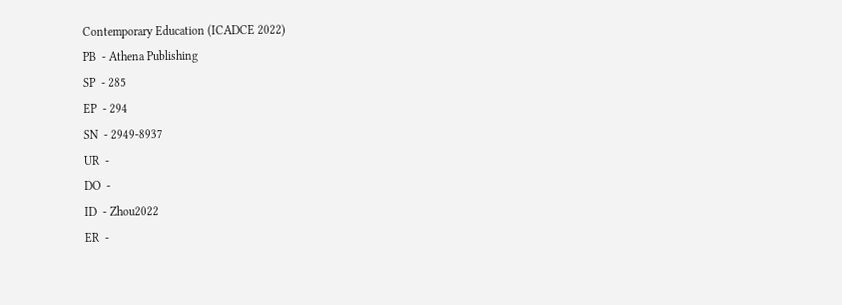Contemporary Education (ICADCE 2022)
PB  - Athena Publishing
SP  - 285
EP  - 294
SN  - 2949-8937
UR  -
DO  -
ID  - Zhou2022
ER  -